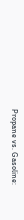Propane vs. Gasoline: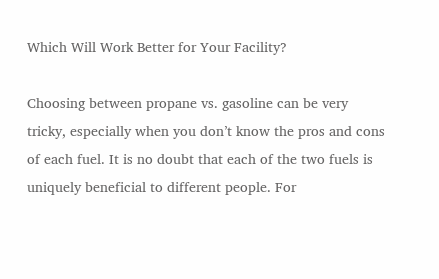Which Will Work Better for Your Facility?

Choosing between propane vs. gasoline can be very tricky, especially when you don’t know the pros and cons of each fuel. It is no doubt that each of the two fuels is uniquely beneficial to different people. For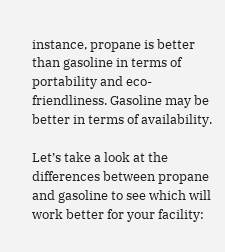instance, propane is better than gasoline in terms of portability and eco-friendliness. Gasoline may be better in terms of availability.

Let’s take a look at the differences between propane and gasoline to see which will work better for your facility: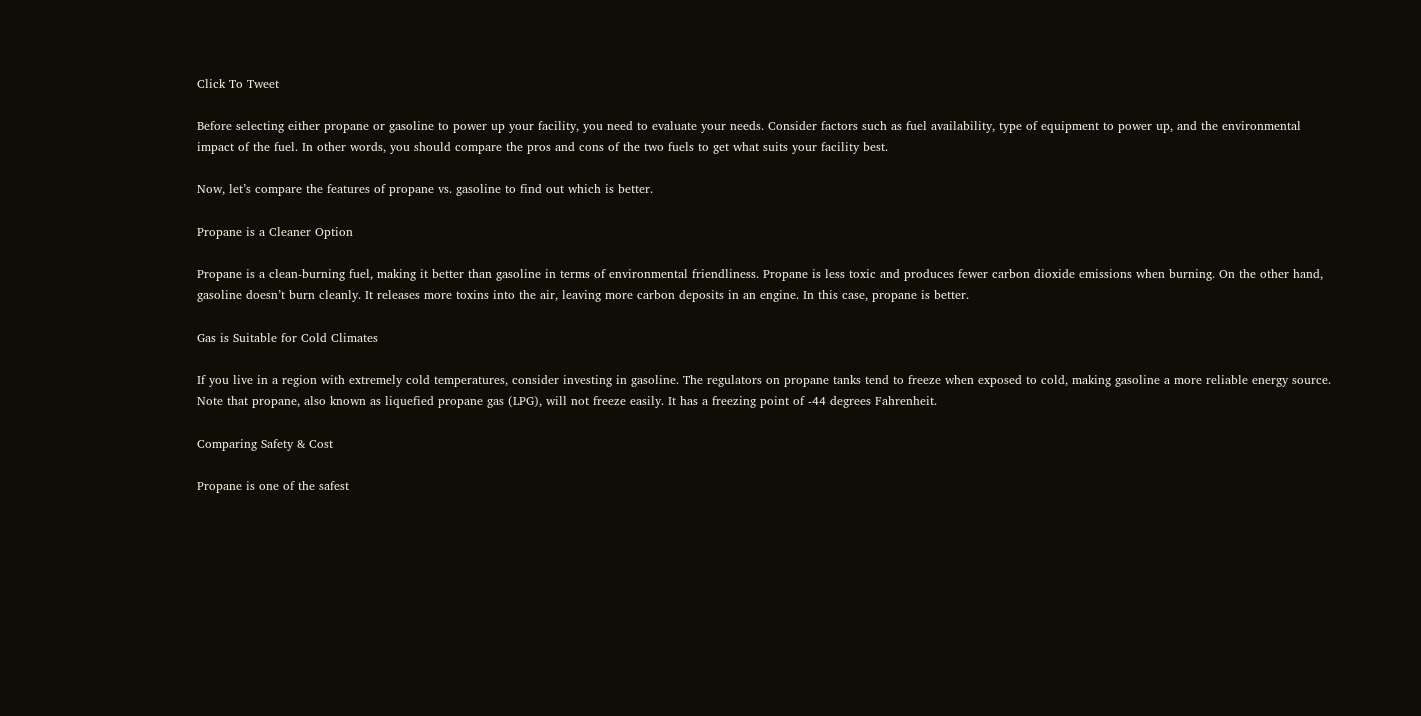Click To Tweet

Before selecting either propane or gasoline to power up your facility, you need to evaluate your needs. Consider factors such as fuel availability, type of equipment to power up, and the environmental impact of the fuel. In other words, you should compare the pros and cons of the two fuels to get what suits your facility best.

Now, let’s compare the features of propane vs. gasoline to find out which is better.

Propane is a Cleaner Option

Propane is a clean-burning fuel, making it better than gasoline in terms of environmental friendliness. Propane is less toxic and produces fewer carbon dioxide emissions when burning. On the other hand, gasoline doesn’t burn cleanly. It releases more toxins into the air, leaving more carbon deposits in an engine. In this case, propane is better.

Gas is Suitable for Cold Climates

If you live in a region with extremely cold temperatures, consider investing in gasoline. The regulators on propane tanks tend to freeze when exposed to cold, making gasoline a more reliable energy source. Note that propane, also known as liquefied propane gas (LPG), will not freeze easily. It has a freezing point of -44 degrees Fahrenheit.

Comparing Safety & Cost

Propane is one of the safest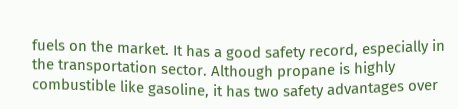fuels on the market. It has a good safety record, especially in the transportation sector. Although propane is highly combustible like gasoline, it has two safety advantages over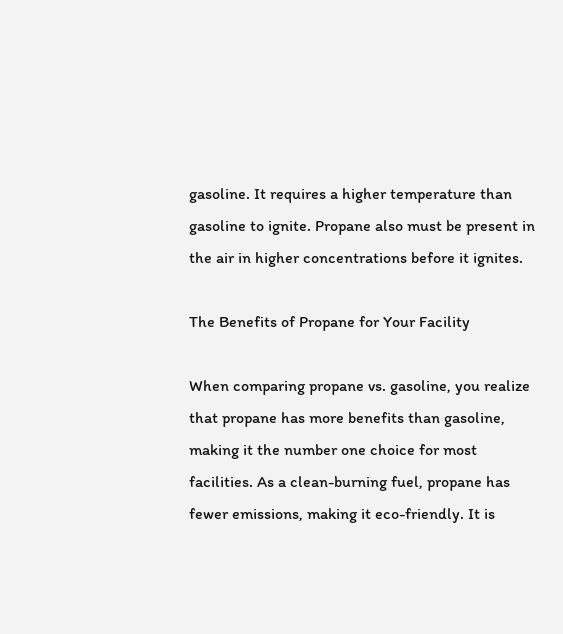gasoline. It requires a higher temperature than gasoline to ignite. Propane also must be present in the air in higher concentrations before it ignites.

The Benefits of Propane for Your Facility

When comparing propane vs. gasoline, you realize that propane has more benefits than gasoline, making it the number one choice for most facilities. As a clean-burning fuel, propane has fewer emissions, making it eco-friendly. It is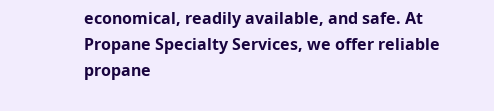economical, readily available, and safe. At Propane Specialty Services, we offer reliable propane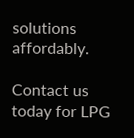solutions affordably.

Contact us today for LPG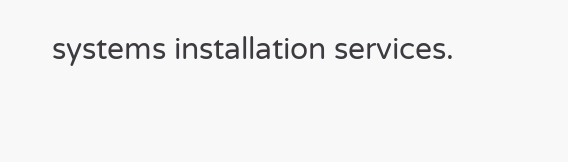systems installation services.